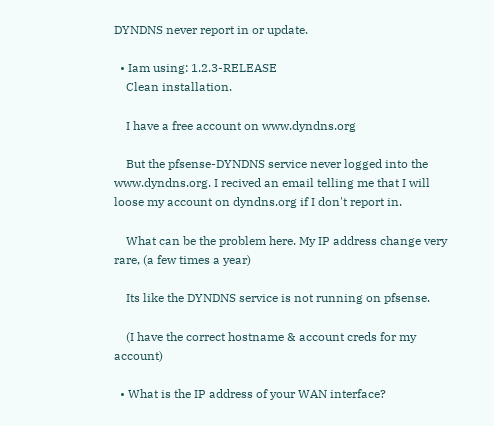DYNDNS never report in or update.

  • Iam using: 1.2.3-RELEASE
    Clean installation.

    I have a free account on www.dyndns.org

    But the pfsense-DYNDNS service never logged into the www.dyndns.org. I recived an email telling me that I will loose my account on dyndns.org if I don't report in.

    What can be the problem here. My IP address change very rare, (a few times a year)

    Its like the DYNDNS service is not running on pfsense.

    (I have the correct hostname & account creds for my account)

  • What is the IP address of your WAN interface?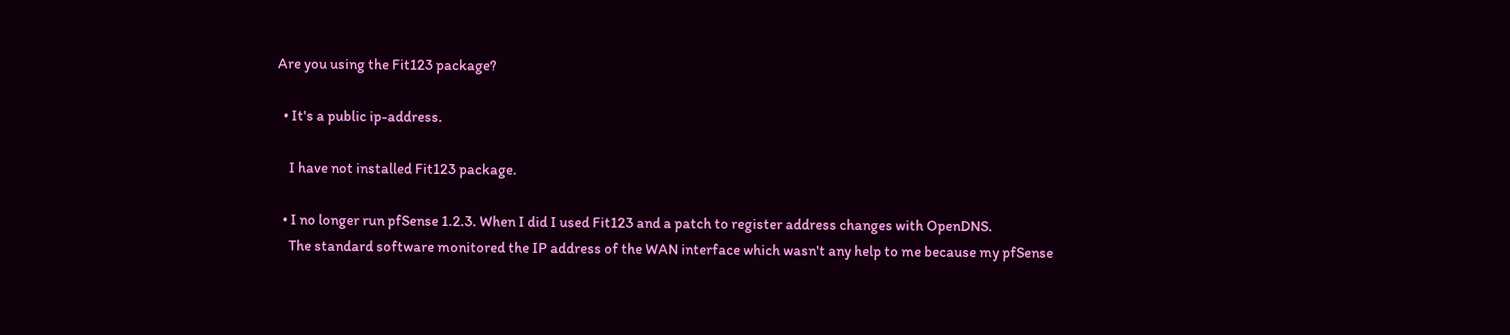Are you using the Fit123 package?

  • It's a public ip-address.

    I have not installed Fit123 package.

  • I no longer run pfSense 1.2.3. When I did I used Fit123 and a patch to register address changes with OpenDNS.
    The standard software monitored the IP address of the WAN interface which wasn't any help to me because my pfSense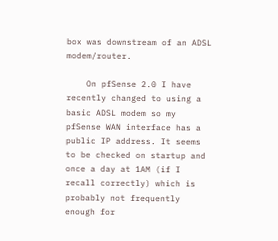box was downstream of an ADSL modem/router.

    On pfSense 2.0 I have recently changed to using a basic ADSL modem so my pfSense WAN interface has a public IP address. It seems to be checked on startup and once a day at 1AM (if I recall correctly) which is probably not frequently enough for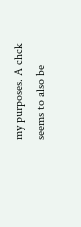my purposes. A chck seems to also be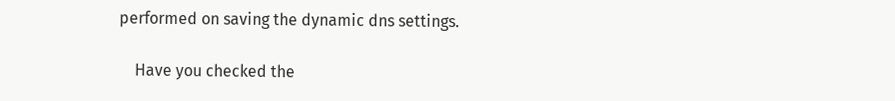performed on saving the dynamic dns settings.

    Have you checked the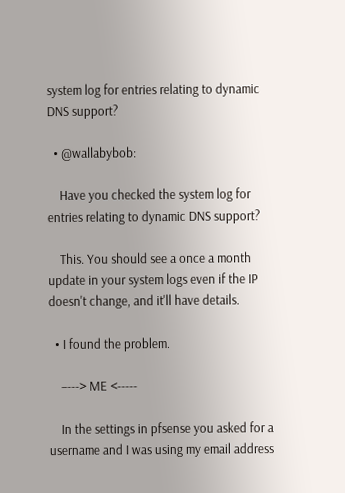system log for entries relating to dynamic DNS support?

  • @wallabybob:

    Have you checked the system log for entries relating to dynamic DNS support?

    This. You should see a once a month update in your system logs even if the IP doesn't change, and it'll have details.

  • I found the problem.

    –---> ME <-----

    In the settings in pfsense you asked for a username and I was using my email address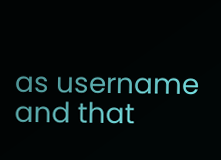as username and that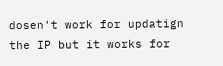dosen't work for updatign the IP but it works for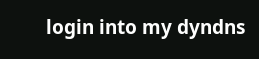login into my dyndns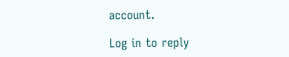account.

Log in to reply